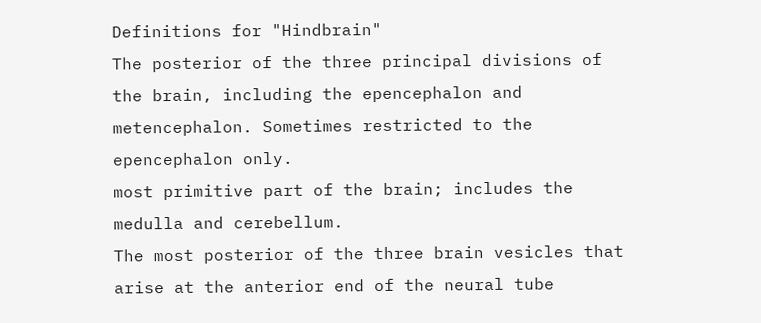Definitions for "Hindbrain"
The posterior of the three principal divisions of the brain, including the epencephalon and metencephalon. Sometimes restricted to the epencephalon only.
most primitive part of the brain; includes the medulla and cerebellum.
The most posterior of the three brain vesicles that arise at the anterior end of the neural tube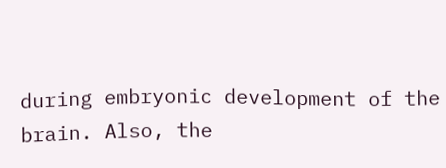during embryonic development of the brain. Also, the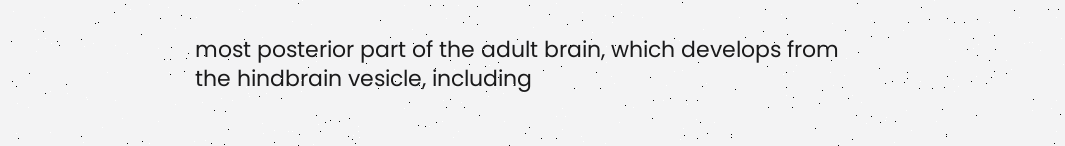most posterior part of the adult brain, which develops from the hindbrain vesicle, including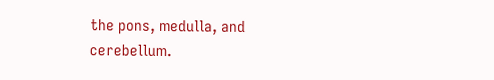the pons, medulla, and cerebellum.